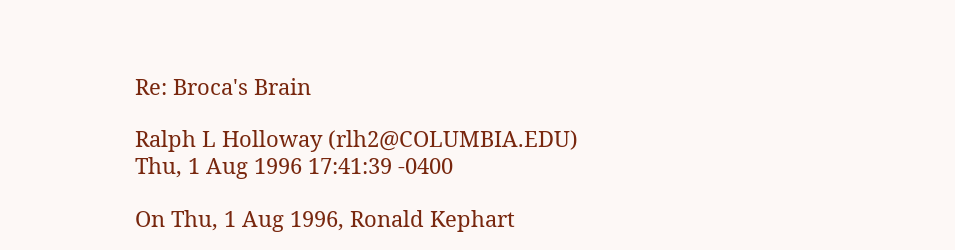Re: Broca's Brain

Ralph L Holloway (rlh2@COLUMBIA.EDU)
Thu, 1 Aug 1996 17:41:39 -0400

On Thu, 1 Aug 1996, Ronald Kephart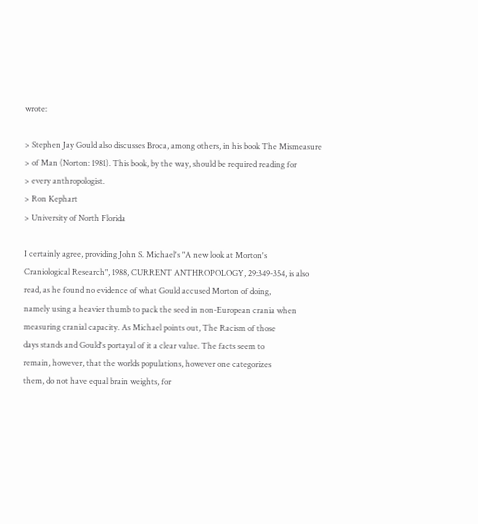wrote:

> Stephen Jay Gould also discusses Broca, among others, in his book The Mismeasure
> of Man (Norton: 1981). This book, by the way, should be required reading for
> every anthropologist.
> Ron Kephart
> University of North Florida

I certainly agree, providing John S. Michael's "A new look at Morton's
Craniological Research", 1988, CURRENT ANTHROPOLOGY, 29:349-354, is also
read, as he found no evidence of what Gould accused Morton of doing,
namely using a heavier thumb to pack the seed in non-European crania when
measuring cranial capacity. As Michael points out, The Racism of those
days stands and Gould's portayal of it a clear value. The facts seem to
remain, however, that the worlds populations, however one categorizes
them, do not have equal brain weights, for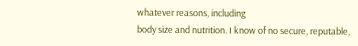whatever reasons, including
body size and nutrition. I know of no secure, reputable,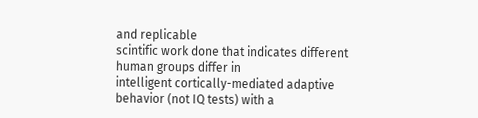and replicable
scintific work done that indicates different human groups differ in
intelligent cortically-mediated adaptive behavior (not IQ tests) with a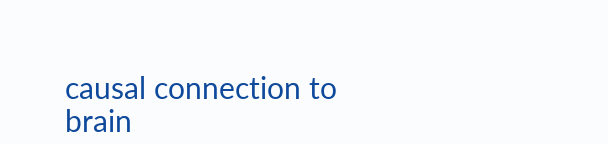causal connection to brain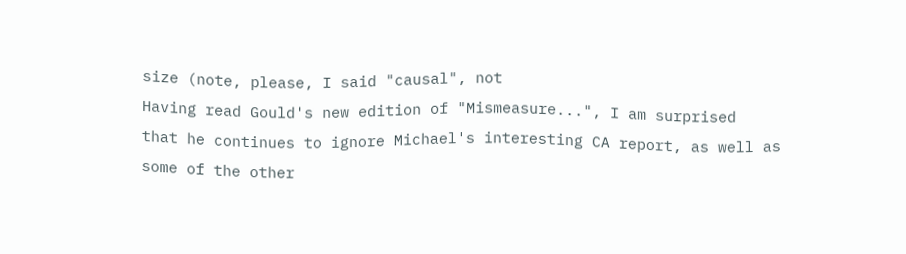size (note, please, I said "causal", not
Having read Gould's new edition of "Mismeasure...", I am surprised
that he continues to ignore Michael's interesting CA report, as well as
some of the other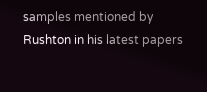samples mentioned by Rushton in his latest papers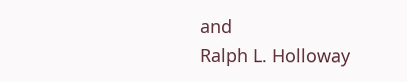and
Ralph L. Holloway